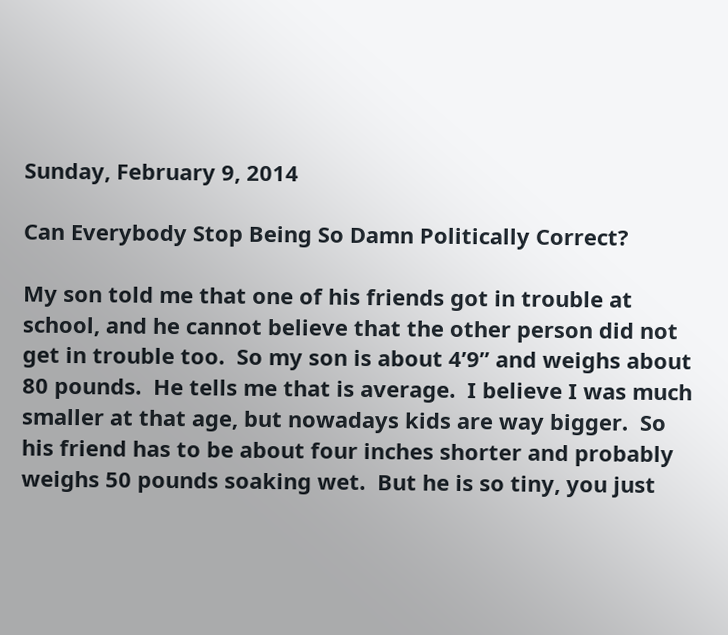Sunday, February 9, 2014

Can Everybody Stop Being So Damn Politically Correct?

My son told me that one of his friends got in trouble at school, and he cannot believe that the other person did not get in trouble too.  So my son is about 4’9” and weighs about 80 pounds.  He tells me that is average.  I believe I was much smaller at that age, but nowadays kids are way bigger.  So his friend has to be about four inches shorter and probably weighs 50 pounds soaking wet.  But he is so tiny, you just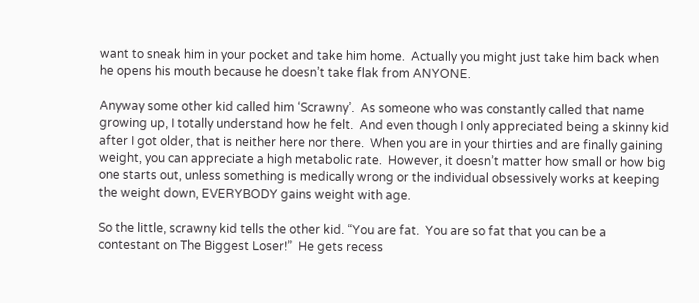want to sneak him in your pocket and take him home.  Actually you might just take him back when he opens his mouth because he doesn’t take flak from ANYONE.

Anyway some other kid called him ‘Scrawny’.  As someone who was constantly called that name growing up, I totally understand how he felt.  And even though I only appreciated being a skinny kid after I got older, that is neither here nor there.  When you are in your thirties and are finally gaining weight, you can appreciate a high metabolic rate.  However, it doesn’t matter how small or how big one starts out, unless something is medically wrong or the individual obsessively works at keeping the weight down, EVERYBODY gains weight with age.

So the little, scrawny kid tells the other kid. “You are fat.  You are so fat that you can be a contestant on The Biggest Loser!”  He gets recess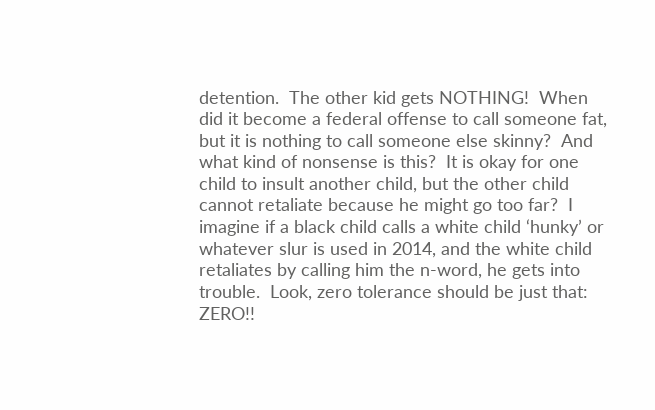detention.  The other kid gets NOTHING!  When did it become a federal offense to call someone fat, but it is nothing to call someone else skinny?  And what kind of nonsense is this?  It is okay for one child to insult another child, but the other child cannot retaliate because he might go too far?  I imagine if a black child calls a white child ‘hunky’ or whatever slur is used in 2014, and the white child retaliates by calling him the n-word, he gets into trouble.  Look, zero tolerance should be just that: ZERO!!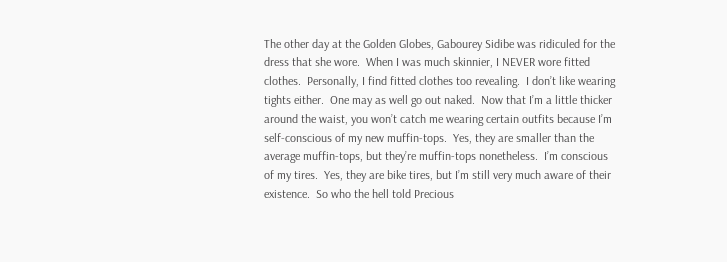The other day at the Golden Globes, Gabourey Sidibe was ridiculed for the dress that she wore.  When I was much skinnier, I NEVER wore fitted clothes.  Personally, I find fitted clothes too revealing.  I don’t like wearing tights either.  One may as well go out naked.  Now that I’m a little thicker around the waist, you won’t catch me wearing certain outfits because I’m self-conscious of my new muffin-tops.  Yes, they are smaller than the average muffin-tops, but they’re muffin-tops nonetheless.  I’m conscious of my tires.  Yes, they are bike tires, but I’m still very much aware of their existence.  So who the hell told Precious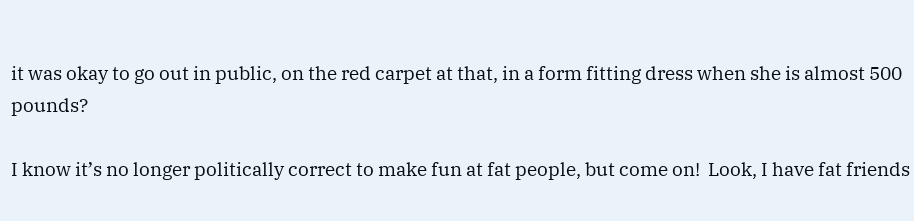it was okay to go out in public, on the red carpet at that, in a form fitting dress when she is almost 500 pounds?

I know it’s no longer politically correct to make fun at fat people, but come on!  Look, I have fat friends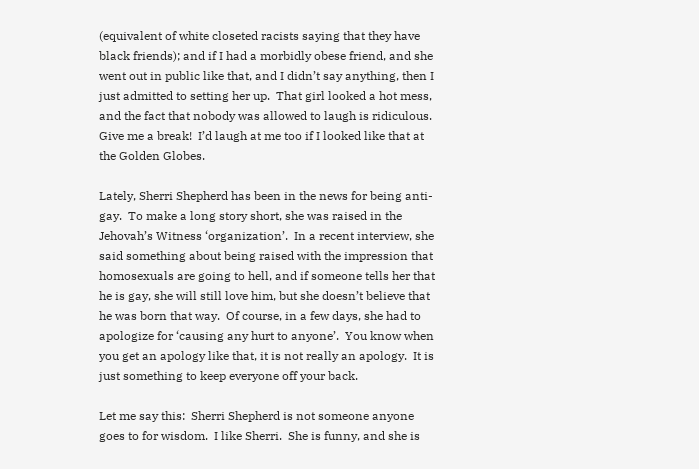(equivalent of white closeted racists saying that they have black friends); and if I had a morbidly obese friend, and she went out in public like that, and I didn’t say anything, then I just admitted to setting her up.  That girl looked a hot mess, and the fact that nobody was allowed to laugh is ridiculous.  Give me a break!  I’d laugh at me too if I looked like that at the Golden Globes.

Lately, Sherri Shepherd has been in the news for being anti-gay.  To make a long story short, she was raised in the Jehovah’s Witness ‘organization’.  In a recent interview, she said something about being raised with the impression that homosexuals are going to hell, and if someone tells her that he is gay, she will still love him, but she doesn’t believe that he was born that way.  Of course, in a few days, she had to apologize for ‘causing any hurt to anyone’.  You know when you get an apology like that, it is not really an apology.  It is just something to keep everyone off your back.

Let me say this:  Sherri Shepherd is not someone anyone goes to for wisdom.  I like Sherri.  She is funny, and she is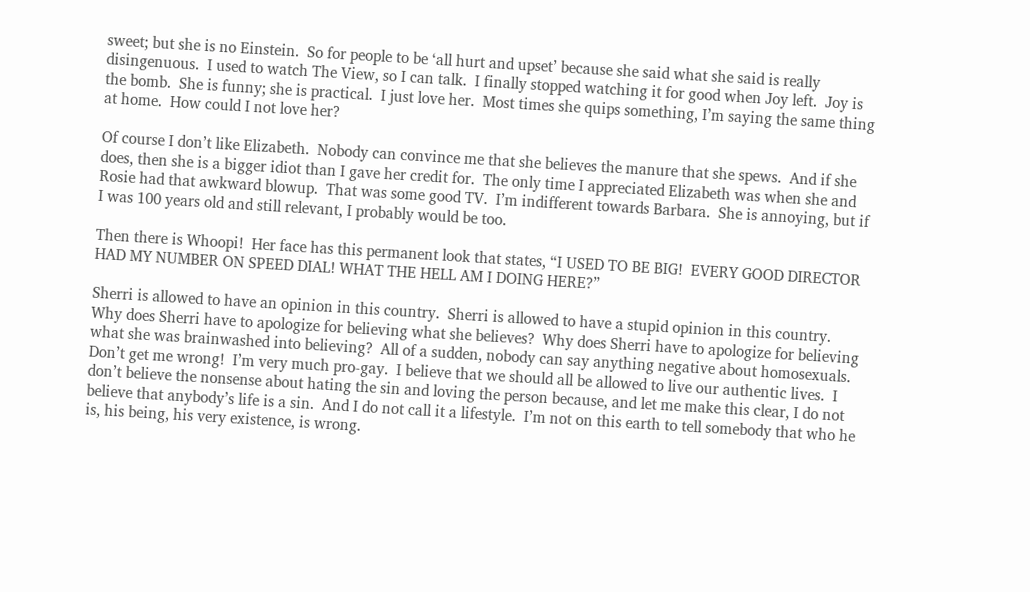sweet; but she is no Einstein.  So for people to be ‘all hurt and upset’ because she said what she said is really disingenuous.  I used to watch The View, so I can talk.  I finally stopped watching it for good when Joy left.  Joy is the bomb.  She is funny; she is practical.  I just love her.  Most times she quips something, I’m saying the same thing at home.  How could I not love her?

Of course I don’t like Elizabeth.  Nobody can convince me that she believes the manure that she spews.  And if she does, then she is a bigger idiot than I gave her credit for.  The only time I appreciated Elizabeth was when she and Rosie had that awkward blowup.  That was some good TV.  I’m indifferent towards Barbara.  She is annoying, but if I was 100 years old and still relevant, I probably would be too.

Then there is Whoopi!  Her face has this permanent look that states, “I USED TO BE BIG!  EVERY GOOD DIRECTOR HAD MY NUMBER ON SPEED DIAL! WHAT THE HELL AM I DOING HERE?”

Sherri is allowed to have an opinion in this country.  Sherri is allowed to have a stupid opinion in this country.  Why does Sherri have to apologize for believing what she believes?  Why does Sherri have to apologize for believing what she was brainwashed into believing?  All of a sudden, nobody can say anything negative about homosexuals.  Don’t get me wrong!  I’m very much pro-gay.  I believe that we should all be allowed to live our authentic lives.  I don’t believe the nonsense about hating the sin and loving the person because, and let me make this clear, I do not believe that anybody’s life is a sin.  And I do not call it a lifestyle.  I’m not on this earth to tell somebody that who he is, his being, his very existence, is wrong.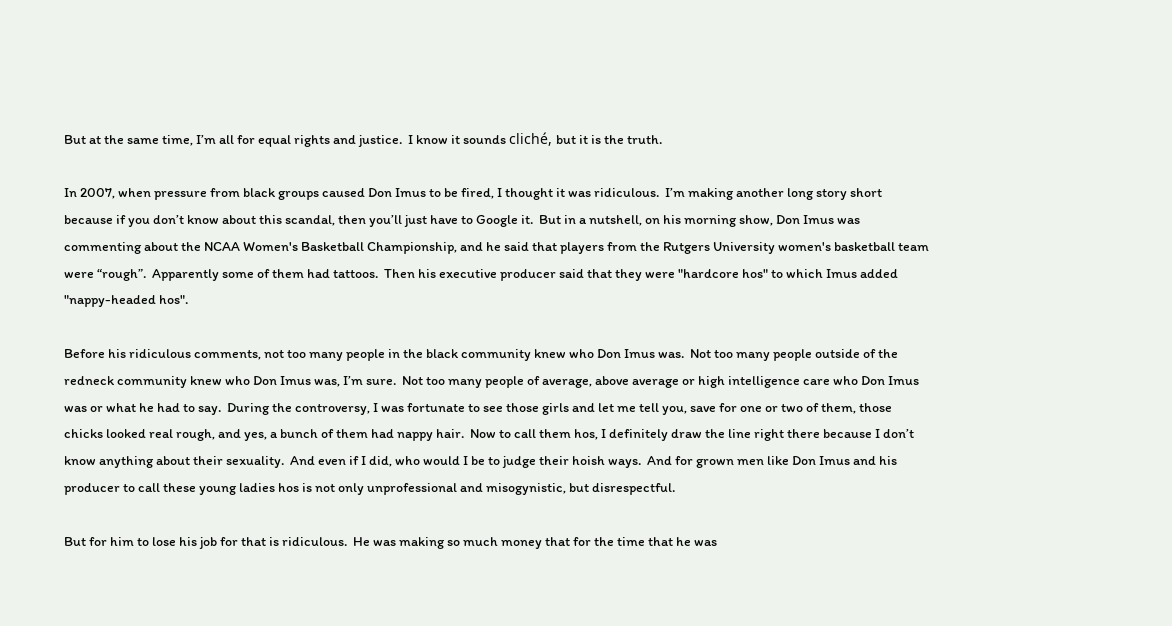But at the same time, I’m all for equal rights and justice.  I know it sounds cliché, but it is the truth.

In 2007, when pressure from black groups caused Don Imus to be fired, I thought it was ridiculous.  I’m making another long story short because if you don’t know about this scandal, then you’ll just have to Google it.  But in a nutshell, on his morning show, Don Imus was commenting about the NCAA Women's Basketball Championship, and he said that players from the Rutgers University women's basketball team were “rough”.  Apparently some of them had tattoos.  Then his executive producer said that they were "hardcore hos" to which Imus added "nappy-headed hos".

Before his ridiculous comments, not too many people in the black community knew who Don Imus was.  Not too many people outside of the redneck community knew who Don Imus was, I’m sure.  Not too many people of average, above average or high intelligence care who Don Imus was or what he had to say.  During the controversy, I was fortunate to see those girls and let me tell you, save for one or two of them, those chicks looked real rough, and yes, a bunch of them had nappy hair.  Now to call them hos, I definitely draw the line right there because I don’t know anything about their sexuality.  And even if I did, who would I be to judge their hoish ways.  And for grown men like Don Imus and his producer to call these young ladies hos is not only unprofessional and misogynistic, but disrespectful.

But for him to lose his job for that is ridiculous.  He was making so much money that for the time that he was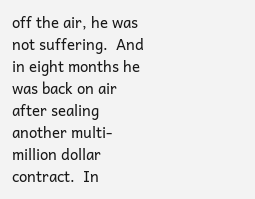off the air, he was not suffering.  And in eight months he was back on air after sealing another multi-million dollar contract.  In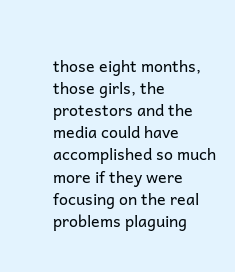those eight months, those girls, the protestors and the media could have accomplished so much more if they were focusing on the real problems plaguing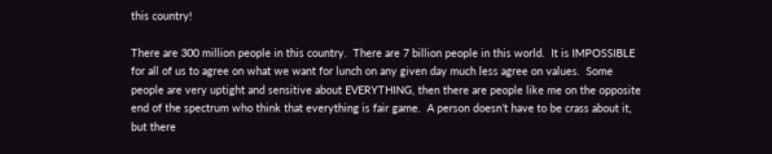this country!

There are 300 million people in this country.  There are 7 billion people in this world.  It is IMPOSSIBLE for all of us to agree on what we want for lunch on any given day much less agree on values.  Some people are very uptight and sensitive about EVERYTHING, then there are people like me on the opposite end of the spectrum who think that everything is fair game.  A person doesn’t have to be crass about it, but there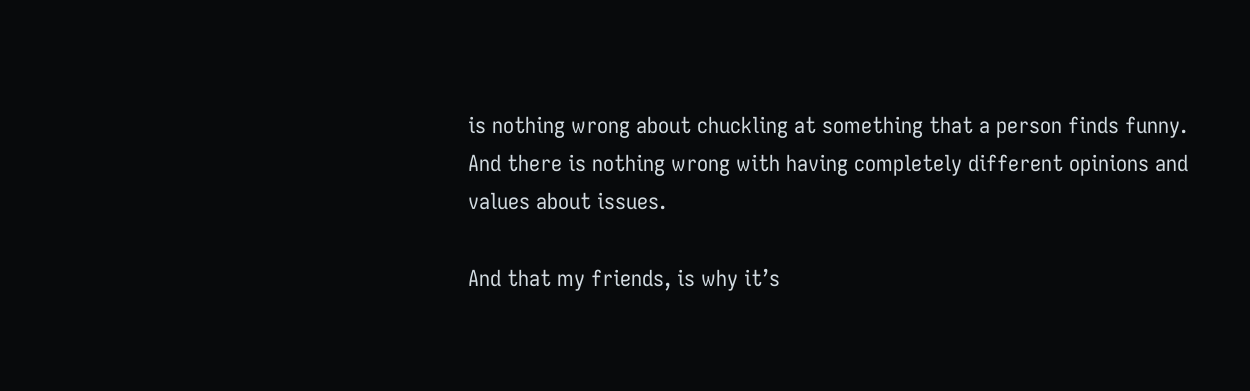is nothing wrong about chuckling at something that a person finds funny.  And there is nothing wrong with having completely different opinions and values about issues.

And that my friends, is why it’s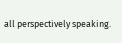all perspectively speaking.